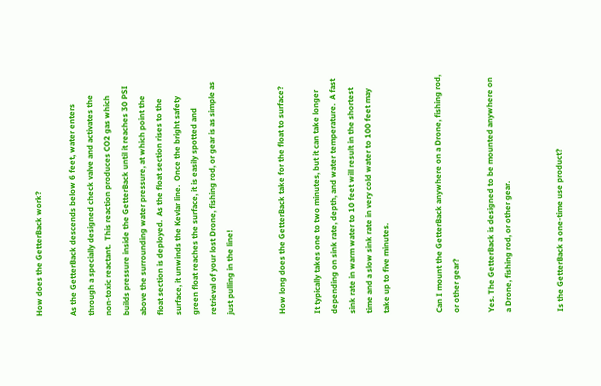How does the GetterBack work?

As the GetterBack descends below 6 feet, water enters through a specially designed check valve and activates the non-toxic reactant.  This reaction produces CO2 gas which builds pressure inside the GetterBack until it reaches 30 PSI above the surrounding water pressure, at which point the float section is deployed.  As the float section rises to the surface, it unwinds the Kevlar line.  Once the bright safety green float reaches the surface, it is easily spotted and retrieval of your lost Drone, fishing rod, or gear is as simple as just pulling in the line!


How long does the GetterBack take for the float to surface?

It typically takes one to two minutes, but it can take longer depending on sink rate, depth, and water temperature.  A fast sink rate in warm water to 10 feet will result in the shortest time and a slow sink rate in very cold water to 100 feet may take up to five minutes.


Can I mount the GetterBack anywhere on a Drone, fishing rod, or other gear?

Yes. The GetterBack is designed to be mounted anywhere on a Drone, fishing rod, or other gear.


Is the GetterBack a one-time use product?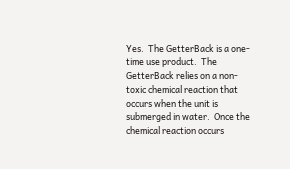Yes.  The GetterBack is a one-time use product.  The GetterBack relies on a non-toxic chemical reaction that occurs when the unit is submerged in water.  Once the chemical reaction occurs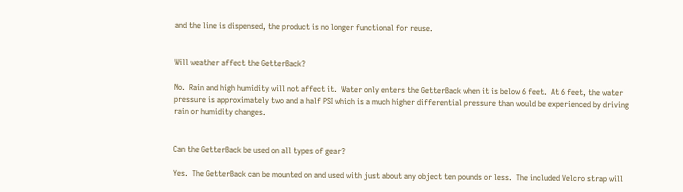and the line is dispensed, the product is no longer functional for reuse.


Will weather affect the GetterBack?

No.  Rain and high humidity will not affect it.  Water only enters the GetterBack when it is below 6 feet.  At 6 feet, the water pressure is approximately two and a half PSI which is a much higher differential pressure than would be experienced by driving rain or humidity changes.


Can the GetterBack be used on all types of gear?

Yes.  The GetterBack can be mounted on and used with just about any object ten pounds or less.  The included Velcro strap will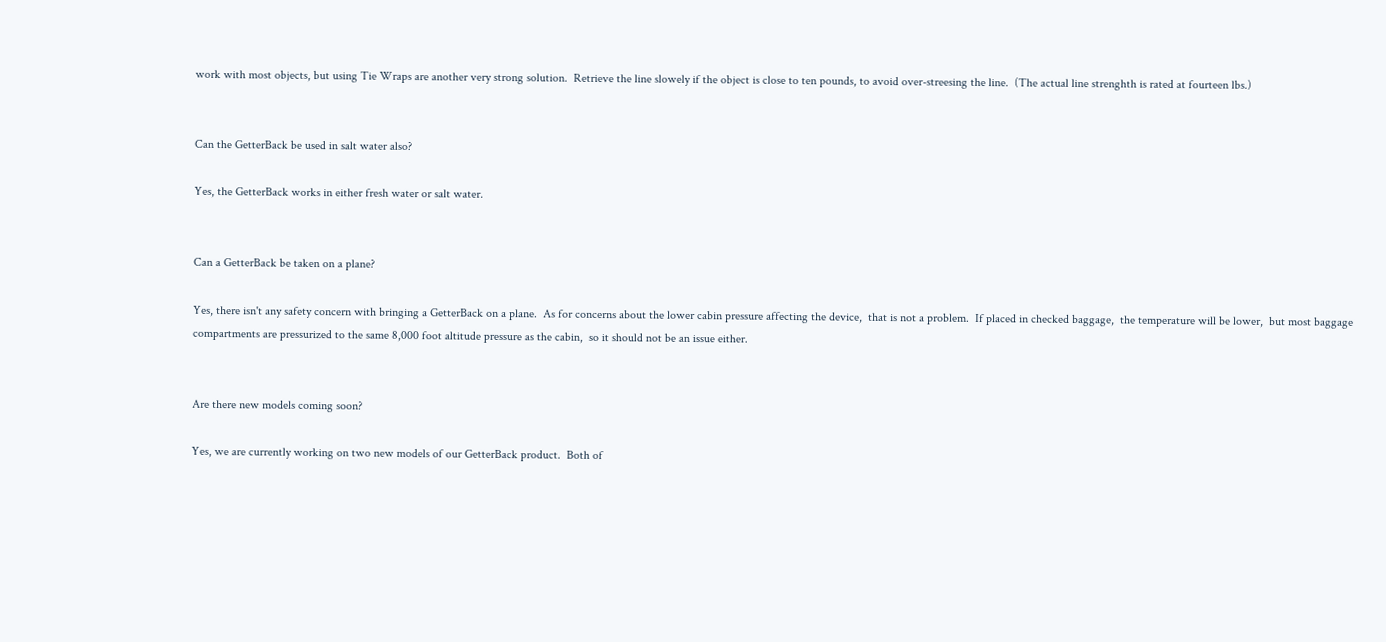work with most objects, but using Tie Wraps are another very strong solution.  Retrieve the line slowely if the object is close to ten pounds, to avoid over-streesing the line.  (The actual line strenghth is rated at fourteen lbs.)


Can the GetterBack be used in salt water also?

Yes, the GetterBack works in either fresh water or salt water.


Can a GetterBack be taken on a plane?

Yes, there isn't any safety concern with bringing a GetterBack on a plane.  As for concerns about the lower cabin pressure affecting the device,  that is not a problem.  If placed in checked baggage,  the temperature will be lower,  but most baggage compartments are pressurized to the same 8,000 foot altitude pressure as the cabin,  so it should not be an issue either.


Are there new models coming soon?

Yes, we are currently working on two new models of our GetterBack product.  Both of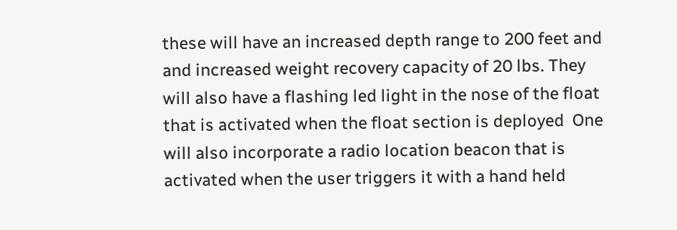these will have an increased depth range to 200 feet and and increased weight recovery capacity of 20 lbs. They will also have a flashing led light in the nose of the float that is activated when the float section is deployed  One will also incorporate a radio location beacon that is activated when the user triggers it with a hand held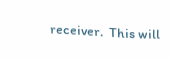receiver.  This will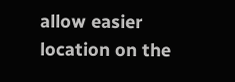allow easier location on the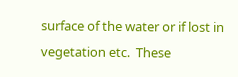surface of the water or if lost in vegetation etc.  These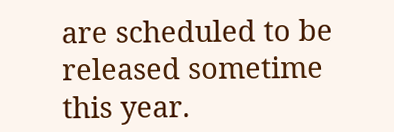are scheduled to be released sometime this year.